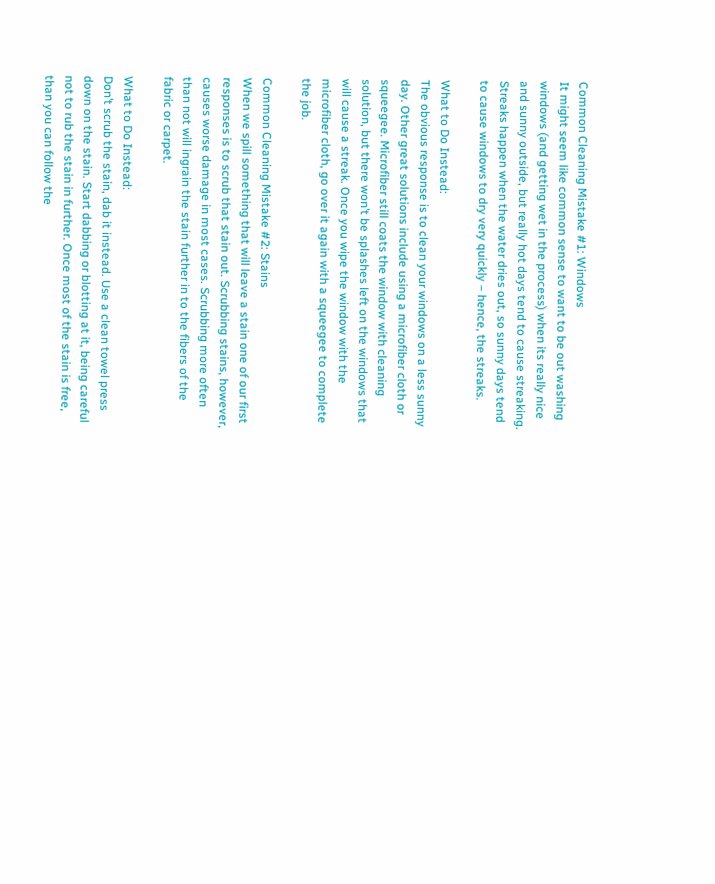Common Cleaning Mistake #1: Windows
It might seem like common sense to want to be out washing windows (and getting wet in the process) when its really nice and sunny outside, but really hot days tend to cause streaking. Streaks happen when the water dries out, so sunny days tend to cause windows to dry very quickly – hence, the streaks.

What to Do Instead:
The obvious response is to clean your windows on a less sunny day. Other great solutions include using a microfiber cloth or squeegee. Microfiber still coats the window with cleaning solution, but there won’t be splashes left on the windows that will cause a streak. Once you wipe the window with the microfiber cloth, go over it again with a squeegee to complete the job.

Common Cleaning Mistake #2: Stains
When we spill something that will leave a stain one of our first responses is to scrub that stain out. Scrubbing stains, however, causes worse damage in most cases. Scrubbing more often than not will ingrain the stain further in to the fibers of the fabric or carpet.

What to Do Instead:
Don’t scrub the stain, dab it instead. Use a clean towel press down on the stain. Start dabbing or blotting at it, being careful not to rub the stain in further. Once most of the stain is free, than you can follow the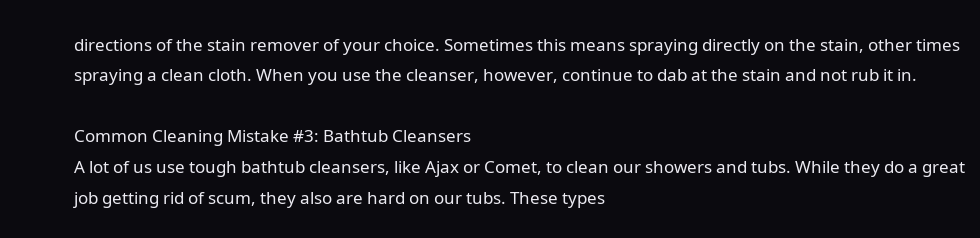directions of the stain remover of your choice. Sometimes this means spraying directly on the stain, other times spraying a clean cloth. When you use the cleanser, however, continue to dab at the stain and not rub it in.

Common Cleaning Mistake #3: Bathtub Cleansers
A lot of us use tough bathtub cleansers, like Ajax or Comet, to clean our showers and tubs. While they do a great job getting rid of scum, they also are hard on our tubs. These types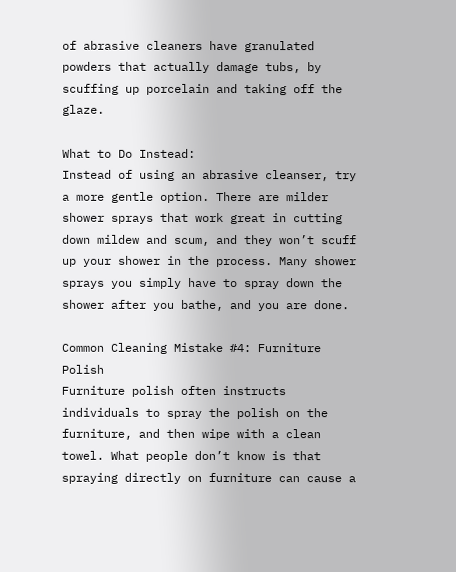of abrasive cleaners have granulated powders that actually damage tubs, by scuffing up porcelain and taking off the glaze.

What to Do Instead:
Instead of using an abrasive cleanser, try a more gentle option. There are milder shower sprays that work great in cutting down mildew and scum, and they won’t scuff up your shower in the process. Many shower sprays you simply have to spray down the shower after you bathe, and you are done.

Common Cleaning Mistake #4: Furniture Polish
Furniture polish often instructs individuals to spray the polish on the furniture, and then wipe with a clean towel. What people don’t know is that spraying directly on furniture can cause a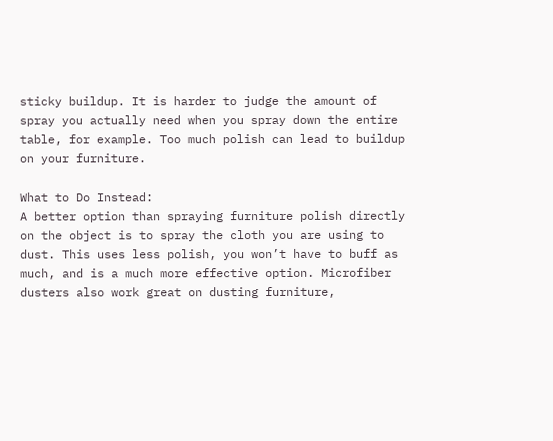sticky buildup. It is harder to judge the amount of spray you actually need when you spray down the entire table, for example. Too much polish can lead to buildup on your furniture.

What to Do Instead:
A better option than spraying furniture polish directly on the object is to spray the cloth you are using to dust. This uses less polish, you won’t have to buff as much, and is a much more effective option. Microfiber dusters also work great on dusting furniture,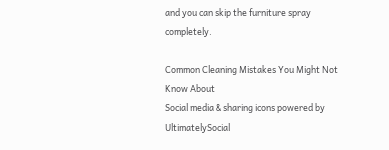and you can skip the furniture spray completely.

Common Cleaning Mistakes You Might Not Know About
Social media & sharing icons powered by UltimatelySocial